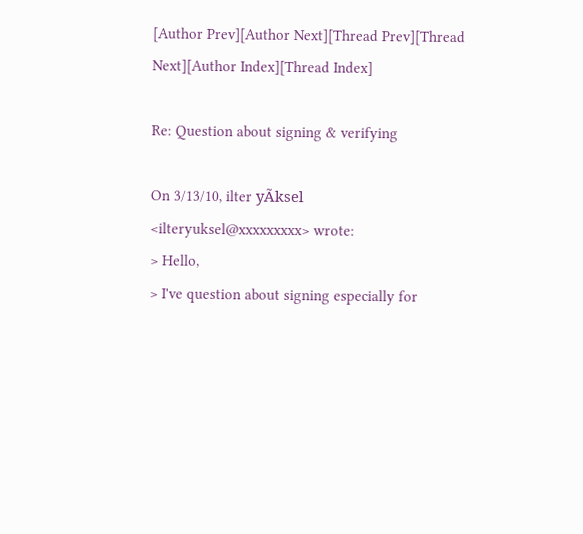[Author Prev][Author Next][Thread Prev][Thread Next][Author Index][Thread Index]

Re: Question about signing & verifying

On 3/13/10, ilter yÃksel <ilteryuksel@xxxxxxxxx> wrote:
> Hello,
> I've question about signing especially for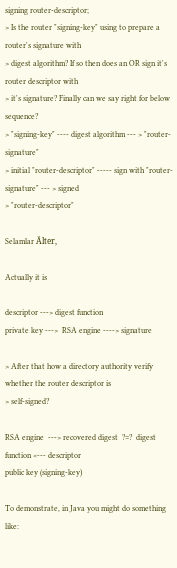signing router-descriptor;
> Is the router "signing-key" using to prepare a router's signature with
> digest algorithm? If so then does an OR sign it's router descriptor with
> it's signature? Finally can we say right for below sequence?
> "signing-key" ---- digest algorithm --- > "router-signature"
> initial "router-descriptor" ----- sign with "router-signature" --- > signed
> "router-descriptor"

Selamlar Älter,

Actually it is

descriptor ---> digest function
private key --->  RSA engine ----> signature

> After that how a directory authority verify whether the router descriptor is
> self-signed?

RSA engine  ---> recovered digest  ?=?  digest function <--- descriptor
public key (signing-key)

To demonstrate, in Java you might do something like: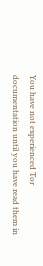You have not experienced Tor documentation until you have read them in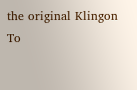the original Klingon
To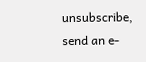unsubscribe, send an e-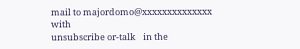mail to majordomo@xxxxxxxxxxxxxx with
unsubscribe or-talk    in the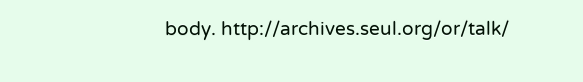body. http://archives.seul.org/or/talk/